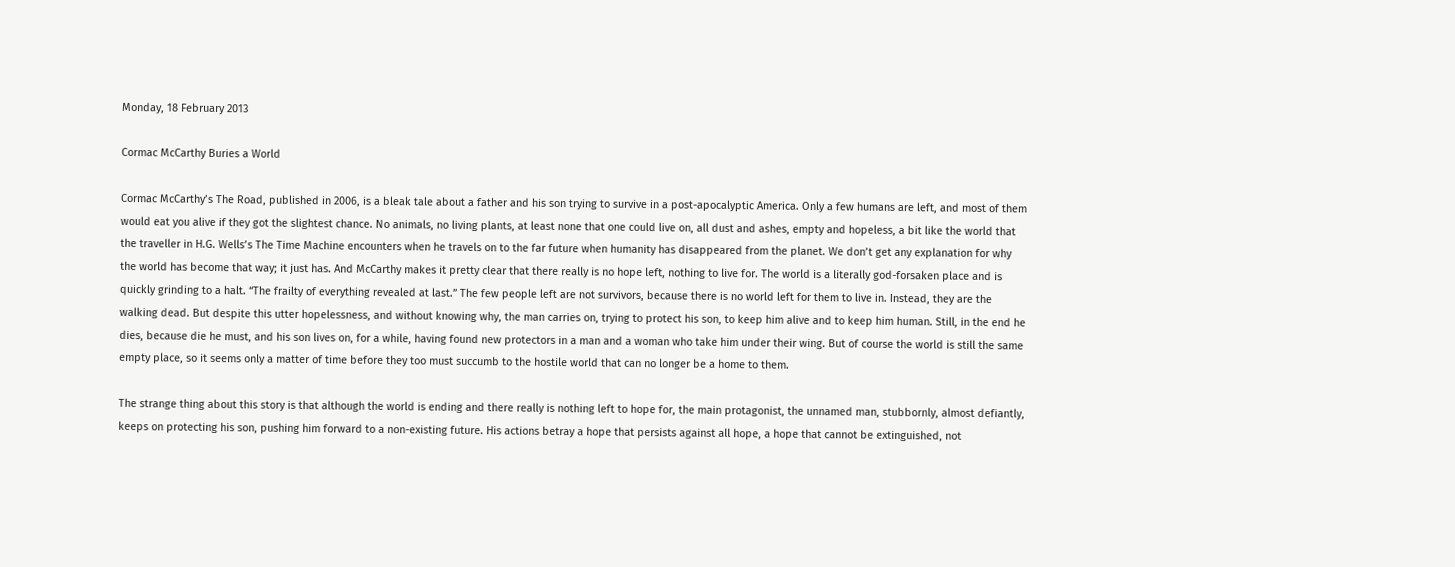Monday, 18 February 2013

Cormac McCarthy Buries a World

Cormac McCarthy’s The Road, published in 2006, is a bleak tale about a father and his son trying to survive in a post-apocalyptic America. Only a few humans are left, and most of them would eat you alive if they got the slightest chance. No animals, no living plants, at least none that one could live on, all dust and ashes, empty and hopeless, a bit like the world that the traveller in H.G. Wells’s The Time Machine encounters when he travels on to the far future when humanity has disappeared from the planet. We don’t get any explanation for why the world has become that way; it just has. And McCarthy makes it pretty clear that there really is no hope left, nothing to live for. The world is a literally god-forsaken place and is quickly grinding to a halt. “The frailty of everything revealed at last.” The few people left are not survivors, because there is no world left for them to live in. Instead, they are the walking dead. But despite this utter hopelessness, and without knowing why, the man carries on, trying to protect his son, to keep him alive and to keep him human. Still, in the end he dies, because die he must, and his son lives on, for a while, having found new protectors in a man and a woman who take him under their wing. But of course the world is still the same empty place, so it seems only a matter of time before they too must succumb to the hostile world that can no longer be a home to them.

The strange thing about this story is that although the world is ending and there really is nothing left to hope for, the main protagonist, the unnamed man, stubbornly, almost defiantly, keeps on protecting his son, pushing him forward to a non-existing future. His actions betray a hope that persists against all hope, a hope that cannot be extinguished, not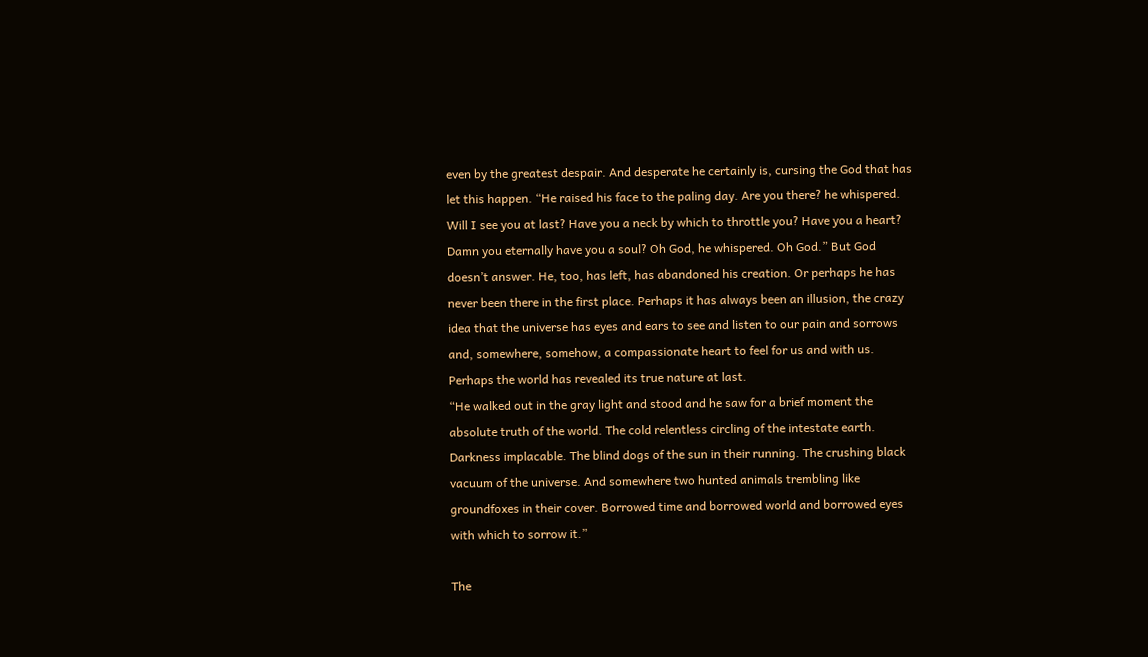even by the greatest despair. And desperate he certainly is, cursing the God that has let this happen. “He raised his face to the paling day. Are you there? he whispered. Will I see you at last? Have you a neck by which to throttle you? Have you a heart? Damn you eternally have you a soul? Oh God, he whispered. Oh God.” But God doesn’t answer. He, too, has left, has abandoned his creation. Or perhaps he has never been there in the first place. Perhaps it has always been an illusion, the crazy idea that the universe has eyes and ears to see and listen to our pain and sorrows and, somewhere, somehow, a compassionate heart to feel for us and with us. Perhaps the world has revealed its true nature at last.
“He walked out in the gray light and stood and he saw for a brief moment the absolute truth of the world. The cold relentless circling of the intestate earth. Darkness implacable. The blind dogs of the sun in their running. The crushing black vacuum of the universe. And somewhere two hunted animals trembling like groundfoxes in their cover. Borrowed time and borrowed world and borrowed eyes with which to sorrow it.”

The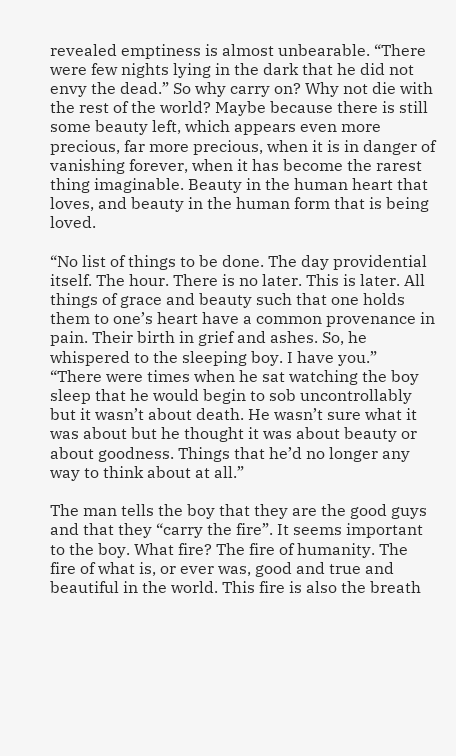revealed emptiness is almost unbearable. “There were few nights lying in the dark that he did not envy the dead.” So why carry on? Why not die with the rest of the world? Maybe because there is still some beauty left, which appears even more precious, far more precious, when it is in danger of vanishing forever, when it has become the rarest thing imaginable. Beauty in the human heart that loves, and beauty in the human form that is being loved.

“No list of things to be done. The day providential itself. The hour. There is no later. This is later. All things of grace and beauty such that one holds them to one’s heart have a common provenance in pain. Their birth in grief and ashes. So, he whispered to the sleeping boy. I have you.”
“There were times when he sat watching the boy sleep that he would begin to sob uncontrollably but it wasn’t about death. He wasn’t sure what it was about but he thought it was about beauty or about goodness. Things that he’d no longer any way to think about at all.”

The man tells the boy that they are the good guys and that they “carry the fire”. It seems important to the boy. What fire? The fire of humanity. The fire of what is, or ever was, good and true and beautiful in the world. This fire is also the breath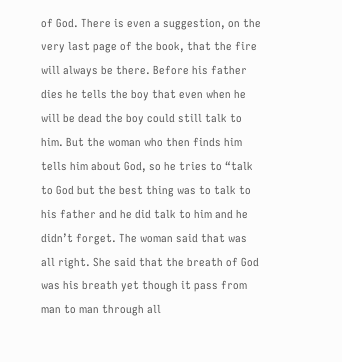of God. There is even a suggestion, on the very last page of the book, that the fire will always be there. Before his father dies he tells the boy that even when he will be dead the boy could still talk to him. But the woman who then finds him tells him about God, so he tries to “talk to God but the best thing was to talk to his father and he did talk to him and he didn’t forget. The woman said that was all right. She said that the breath of God was his breath yet though it pass from man to man through all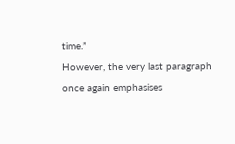time.”
However, the very last paragraph once again emphasises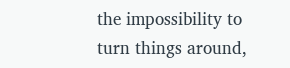the impossibility to turn things around,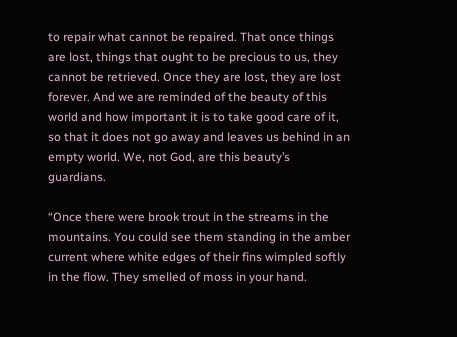to repair what cannot be repaired. That once things are lost, things that ought to be precious to us, they cannot be retrieved. Once they are lost, they are lost forever. And we are reminded of the beauty of this world and how important it is to take good care of it, so that it does not go away and leaves us behind in an empty world. We, not God, are this beauty’s guardians.

“Once there were brook trout in the streams in the mountains. You could see them standing in the amber current where white edges of their fins wimpled softly in the flow. They smelled of moss in your hand.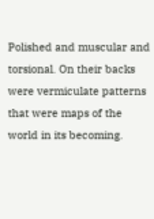Polished and muscular and torsional. On their backs were vermiculate patterns that were maps of the world in its becoming.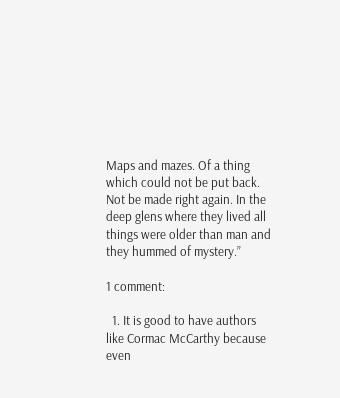Maps and mazes. Of a thing which could not be put back. Not be made right again. In the deep glens where they lived all things were older than man and they hummed of mystery.”

1 comment:

  1. It is good to have authors like Cormac McCarthy because even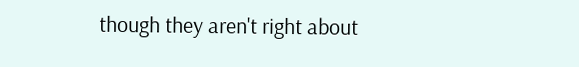though they aren't right about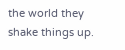the world they shake things up.